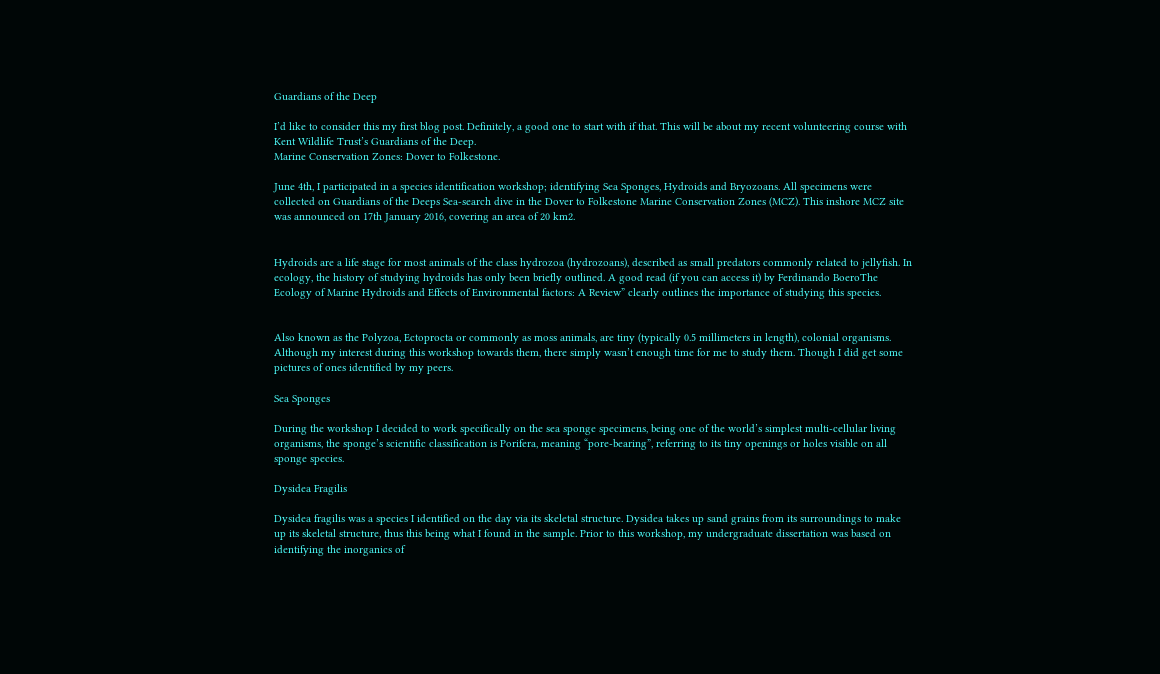Guardians of the Deep

I’d like to consider this my first blog post. Definitely, a good one to start with if that. This will be about my recent volunteering course with Kent Wildlife Trust’s Guardians of the Deep.
Marine Conservation Zones: Dover to Folkestone.

June 4th, I participated in a species identification workshop; identifying Sea Sponges, Hydroids and Bryozoans. All specimens were collected on Guardians of the Deeps Sea-search dive in the Dover to Folkestone Marine Conservation Zones (MCZ). This inshore MCZ site was announced on 17th January 2016, covering an area of 20 km2.


Hydroids are a life stage for most animals of the class hydrozoa (hydrozoans), described as small predators commonly related to jellyfish. In ecology, the history of studying hydroids has only been briefly outlined. A good read (if you can access it) by Ferdinando BoeroThe Ecology of Marine Hydroids and Effects of Environmental factors: A Review” clearly outlines the importance of studying this species.


Also known as the Polyzoa, Ectoprocta or commonly as moss animals, are tiny (typically 0.5 millimeters in length), colonial organisms. Although my interest during this workshop towards them, there simply wasn’t enough time for me to study them. Though I did get some pictures of ones identified by my peers.

Sea Sponges

During the workshop I decided to work specifically on the sea sponge specimens, being one of the world’s simplest multi-cellular living organisms, the sponge’s scientific classification is Porifera, meaning “pore-bearing”, referring to its tiny openings or holes visible on all sponge species.

Dysidea Fragilis

Dysidea fragilis was a species I identified on the day via its skeletal structure. Dysidea takes up sand grains from its surroundings to make up its skeletal structure, thus this being what I found in the sample. Prior to this workshop, my undergraduate dissertation was based on identifying the inorganics of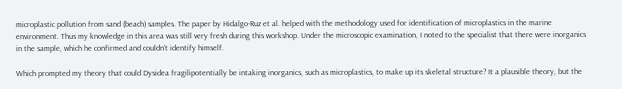microplastic pollution from sand (beach) samples. The paper by Hidalgo-Ruz et al. helped with the methodology used for identification of microplastics in the marine environment. Thus my knowledge in this area was still very fresh during this workshop. Under the microscopic examination, I noted to the specialist that there were inorganics in the sample, which he confirmed and couldn’t identify himself.

Which prompted my theory that could Dysidea fragilipotentially be intaking inorganics, such as microplastics, to make up its skeletal structure? It a plausible theory, but the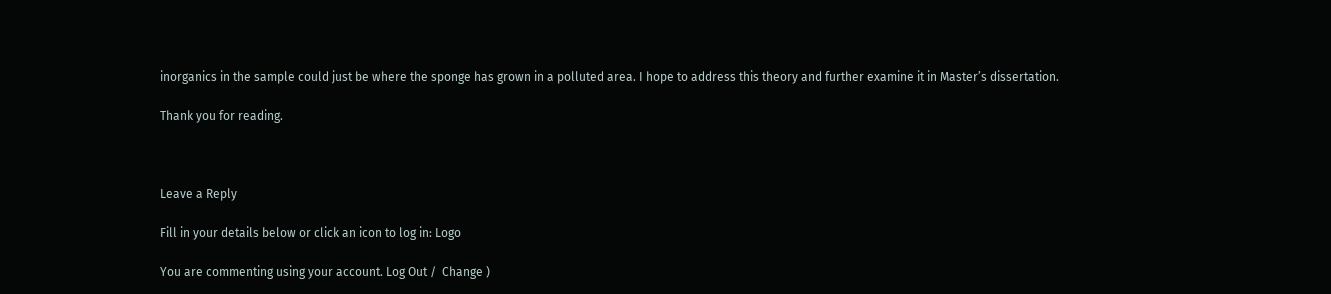inorganics in the sample could just be where the sponge has grown in a polluted area. I hope to address this theory and further examine it in Master’s dissertation.

Thank you for reading.



Leave a Reply

Fill in your details below or click an icon to log in: Logo

You are commenting using your account. Log Out /  Change )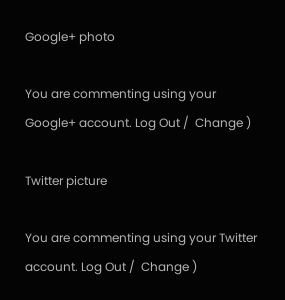Google+ photo

You are commenting using your Google+ account. Log Out /  Change )

Twitter picture

You are commenting using your Twitter account. Log Out /  Change )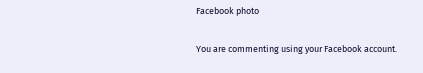Facebook photo

You are commenting using your Facebook account.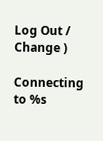Log Out /  Change )

Connecting to %s